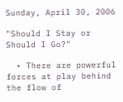Sunday, April 30, 2006

"Should I Stay or Should I Go?"

  • There are powerful forces at play behind the flow of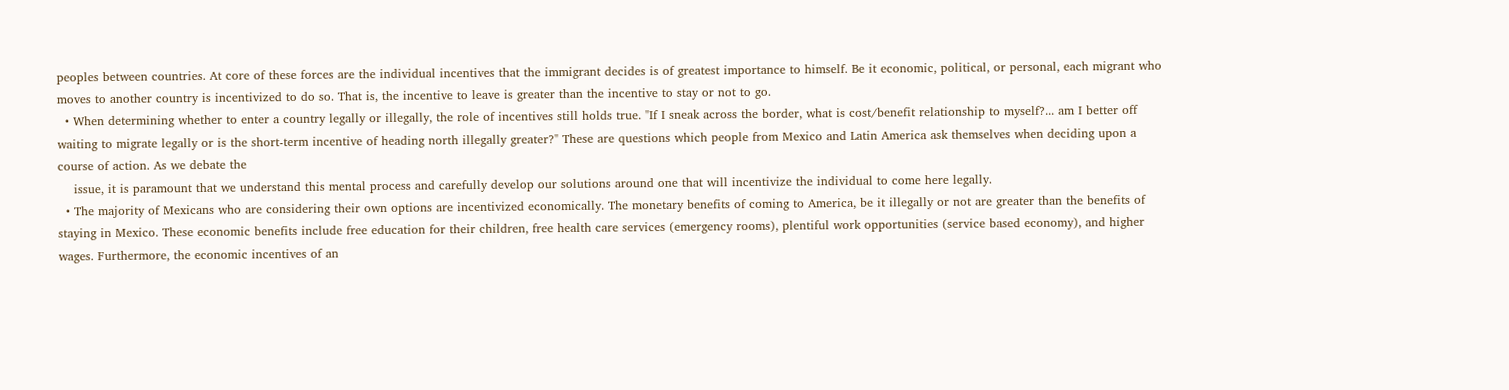peoples between countries. At core of these forces are the individual incentives that the immigrant decides is of greatest importance to himself. Be it economic, political, or personal, each migrant who moves to another country is incentivized to do so. That is, the incentive to leave is greater than the incentive to stay or not to go.
  • When determining whether to enter a country legally or illegally, the role of incentives still holds true. "If I sneak across the border, what is cost/benefit relationship to myself?... am I better off waiting to migrate legally or is the short-term incentive of heading north illegally greater?" These are questions which people from Mexico and Latin America ask themselves when deciding upon a course of action. As we debate the
    issue, it is paramount that we understand this mental process and carefully develop our solutions around one that will incentivize the individual to come here legally.
  • The majority of Mexicans who are considering their own options are incentivized economically. The monetary benefits of coming to America, be it illegally or not are greater than the benefits of staying in Mexico. These economic benefits include free education for their children, free health care services (emergency rooms), plentiful work opportunities (service based economy), and higher wages. Furthermore, the economic incentives of an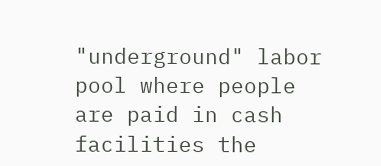"underground" labor pool where people are paid in cash facilities the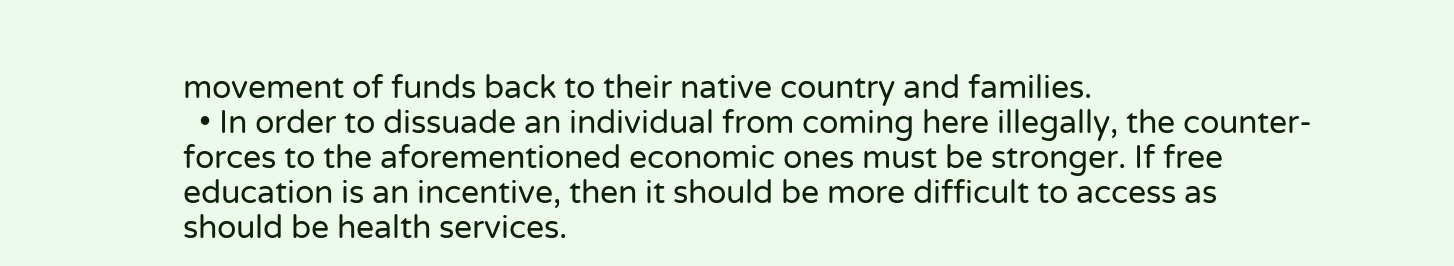movement of funds back to their native country and families.
  • In order to dissuade an individual from coming here illegally, the counter-forces to the aforementioned economic ones must be stronger. If free education is an incentive, then it should be more difficult to access as should be health services.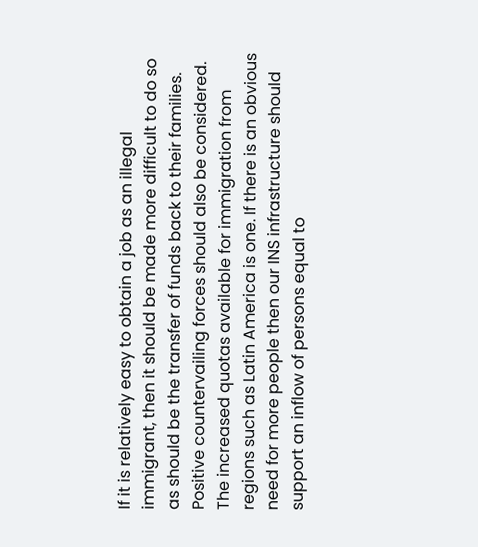If it is relatively easy to obtain a job as an illegal immigrant, then it should be made more difficult to do so as should be the transfer of funds back to their families. Positive countervailing forces should also be considered. The increased quotas available for immigration from regions such as Latin America is one. If there is an obvious need for more people then our INS infrastructure should support an inflow of persons equal to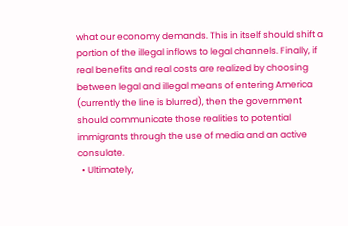what our economy demands. This in itself should shift a portion of the illegal inflows to legal channels. Finally, if real benefits and real costs are realized by choosing between legal and illegal means of entering America (currently the line is blurred), then the government should communicate those realities to potential immigrants through the use of media and an active consulate.
  • Ultimately,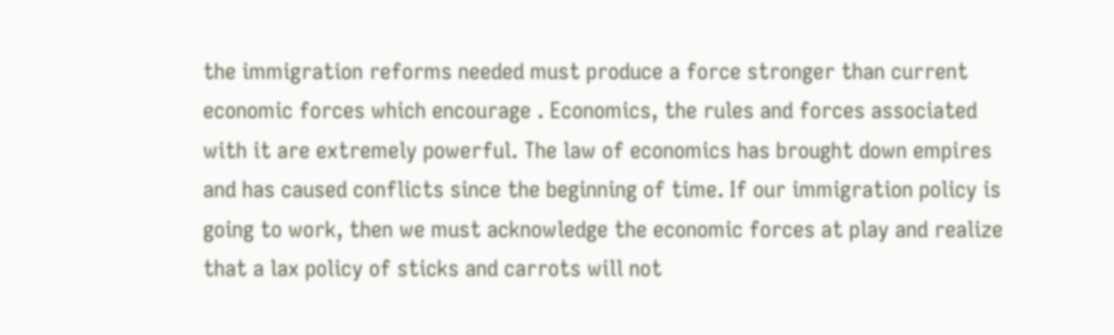the immigration reforms needed must produce a force stronger than current economic forces which encourage . Economics, the rules and forces associated with it are extremely powerful. The law of economics has brought down empires and has caused conflicts since the beginning of time. If our immigration policy is going to work, then we must acknowledge the economic forces at play and realize that a lax policy of sticks and carrots will not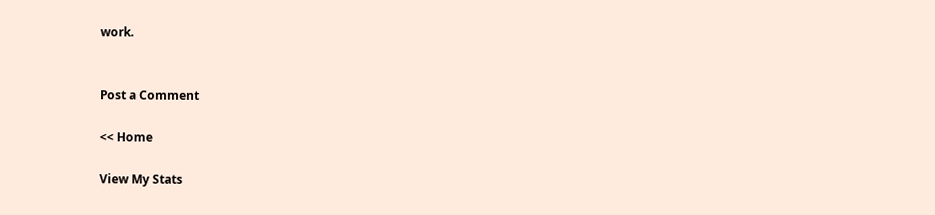work.


Post a Comment

<< Home

View My Stats